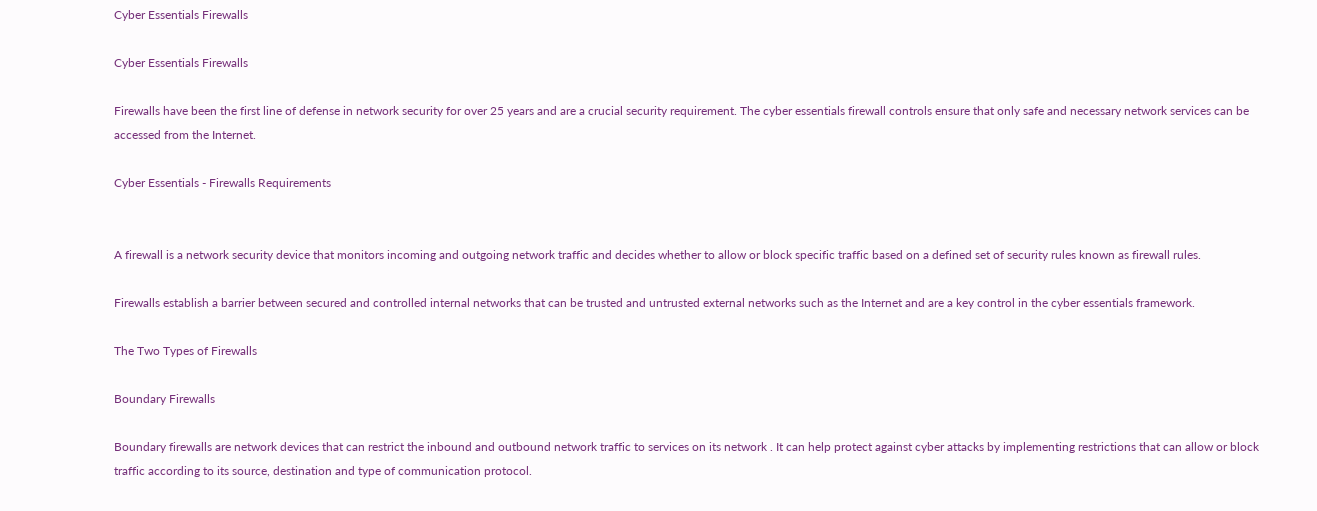Cyber Essentials Firewalls

Cyber Essentials Firewalls

Firewalls have been the first line of defense in network security for over 25 years and are a crucial security requirement. The cyber essentials firewall controls ensure that only safe and necessary network services can be accessed from the Internet.

Cyber Essentials - Firewalls Requirements


A firewall is a network security device that monitors incoming and outgoing network traffic and decides whether to allow or block specific traffic based on a defined set of security rules known as firewall rules.

Firewalls establish a barrier between secured and controlled internal networks that can be trusted and untrusted external networks such as the Internet and are a key control in the cyber essentials framework.

The Two Types of Firewalls

Boundary Firewalls

Boundary firewalls are network devices that can restrict the inbound and outbound network traffic to services on its network . It can help protect against cyber attacks by implementing restrictions that can allow or block traffic according to its source, destination and type of communication protocol.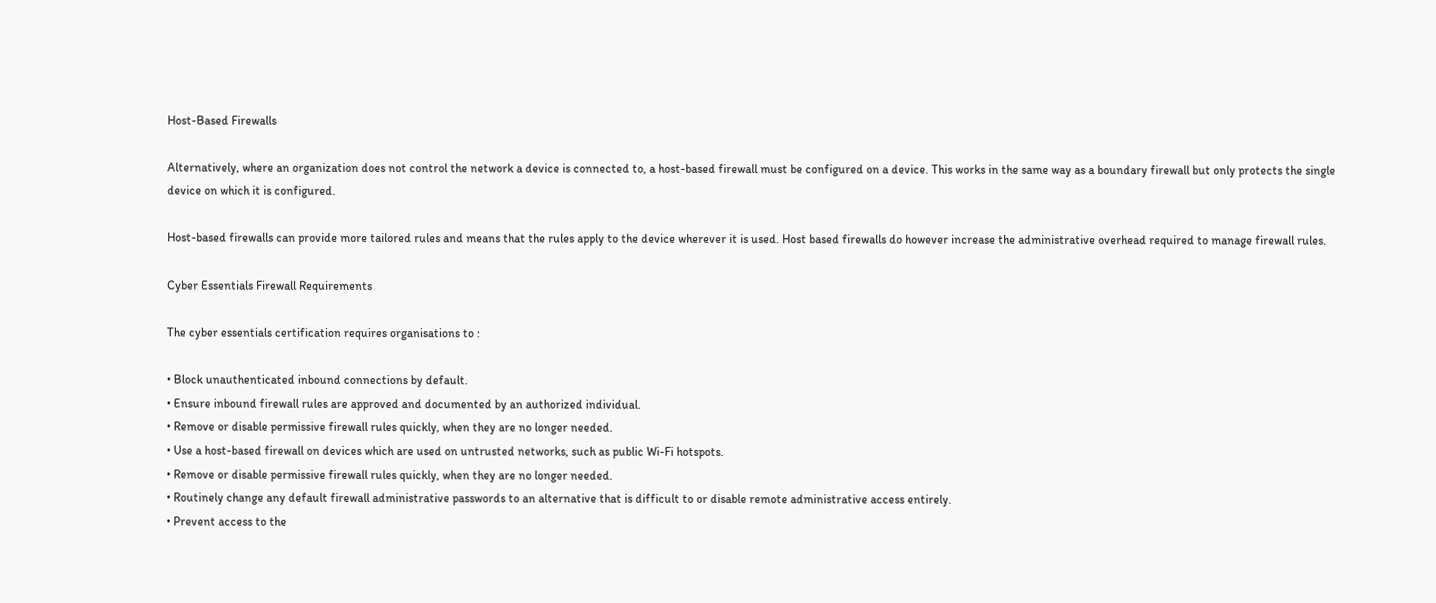Host-Based Firewalls

Alternatively, where an organization does not control the network a device is connected to, a host-based firewall must be configured on a device. This works in the same way as a boundary firewall but only protects the single device on which it is configured.

Host-based firewalls can provide more tailored rules and means that the rules apply to the device wherever it is used. Host based firewalls do however increase the administrative overhead required to manage firewall rules.

Cyber Essentials Firewall Requirements

The cyber essentials certification requires organisations to :

• Block unauthenticated inbound connections by default.
• Ensure inbound firewall rules are approved and documented by an authorized individual.
• Remove or disable permissive firewall rules quickly, when they are no longer needed.
• Use a host-based firewall on devices which are used on untrusted networks, such as public Wi-Fi hotspots.
• Remove or disable permissive firewall rules quickly, when they are no longer needed.
• Routinely change any default firewall administrative passwords to an alternative that is difficult to or disable remote administrative access entirely.
• Prevent access to the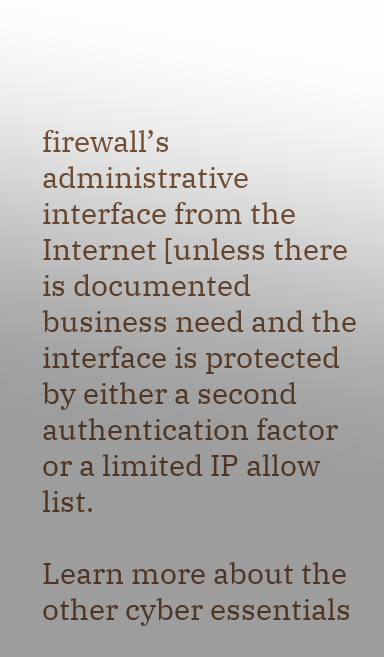firewall’s administrative interface from the Internet [unless there is documented business need and the interface is protected by either a second authentication factor or a limited IP allow list.

Learn more about the other cyber essentials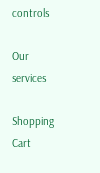controls

Our services

Shopping Cart